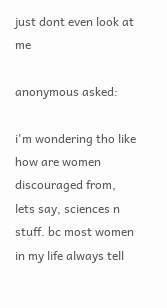just dont even look at me

anonymous asked:

i'm wondering tho like how are women discouraged from, lets say, sciences n stuff. bc most women in my life always tell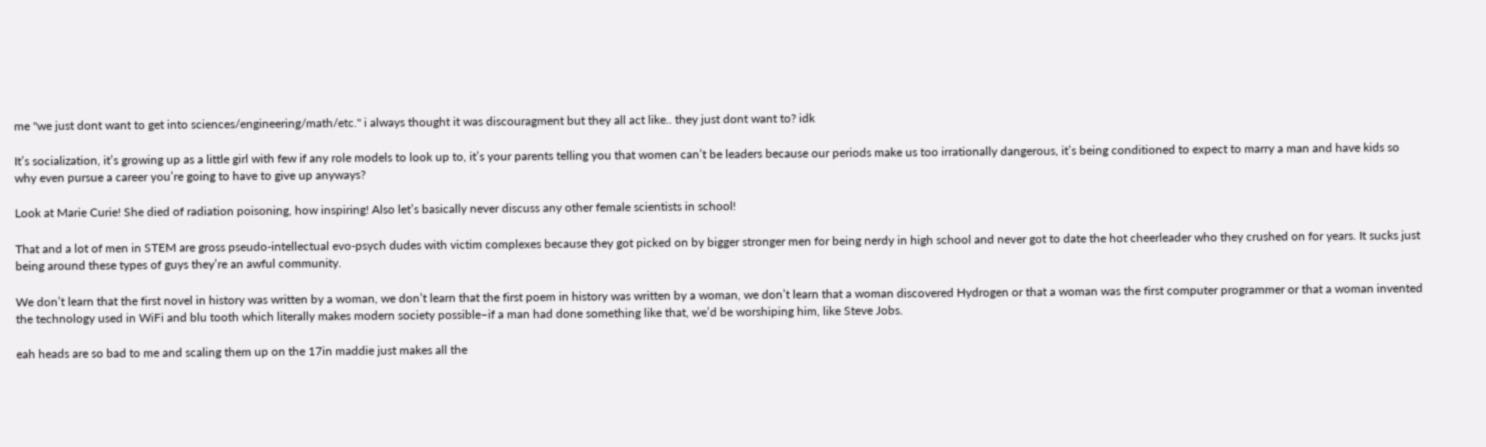me "we just dont want to get into sciences/engineering/math/etc." i always thought it was discouragment but they all act like.. they just dont want to? idk

It’s socialization, it’s growing up as a little girl with few if any role models to look up to, it’s your parents telling you that women can’t be leaders because our periods make us too irrationally dangerous, it’s being conditioned to expect to marry a man and have kids so why even pursue a career you’re going to have to give up anyways?

Look at Marie Curie! She died of radiation poisoning, how inspiring! Also let’s basically never discuss any other female scientists in school!

That and a lot of men in STEM are gross pseudo-intellectual evo-psych dudes with victim complexes because they got picked on by bigger stronger men for being nerdy in high school and never got to date the hot cheerleader who they crushed on for years. It sucks just being around these types of guys they’re an awful community.

We don’t learn that the first novel in history was written by a woman, we don’t learn that the first poem in history was written by a woman, we don’t learn that a woman discovered Hydrogen or that a woman was the first computer programmer or that a woman invented the technology used in WiFi and blu tooth which literally makes modern society possible–if a man had done something like that, we’d be worshiping him, like Steve Jobs.

eah heads are so bad to me and scaling them up on the 17in maddie just makes all the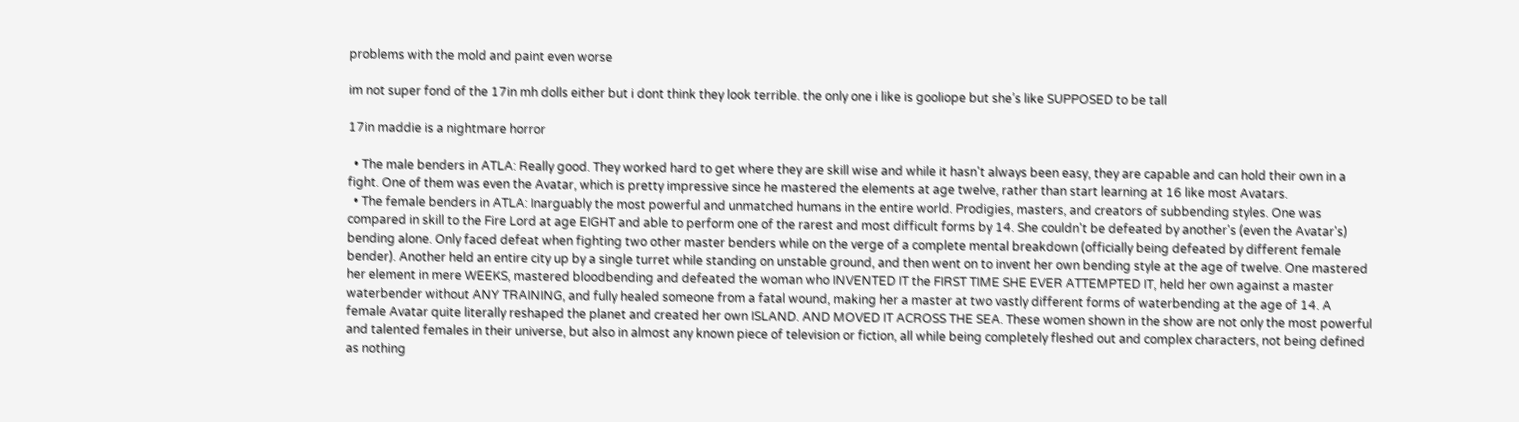problems with the mold and paint even worse

im not super fond of the 17in mh dolls either but i dont think they look terrible. the only one i like is gooliope but she’s like SUPPOSED to be tall

17in maddie is a nightmare horror

  • The male benders in ATLA: Really good. They worked hard to get where they are skill wise and while it hasn't always been easy, they are capable and can hold their own in a fight. One of them was even the Avatar, which is pretty impressive since he mastered the elements at age twelve, rather than start learning at 16 like most Avatars.
  • The female benders in ATLA: Inarguably the most powerful and unmatched humans in the entire world. Prodigies, masters, and creators of subbending styles. One was compared in skill to the Fire Lord at age EIGHT and able to perform one of the rarest and most difficult forms by 14. She couldn't be defeated by another's (even the Avatar's) bending alone. Only faced defeat when fighting two other master benders while on the verge of a complete mental breakdown (officially being defeated by different female bender). Another held an entire city up by a single turret while standing on unstable ground, and then went on to invent her own bending style at the age of twelve. One mastered her element in mere WEEKS, mastered bloodbending and defeated the woman who INVENTED IT the FIRST TIME SHE EVER ATTEMPTED IT, held her own against a master waterbender without ANY TRAINING, and fully healed someone from a fatal wound, making her a master at two vastly different forms of waterbending at the age of 14. A female Avatar quite literally reshaped the planet and created her own ISLAND. AND MOVED IT ACROSS THE SEA. These women shown in the show are not only the most powerful and talented females in their universe, but also in almost any known piece of television or fiction, all while being completely fleshed out and complex characters, not being defined as nothing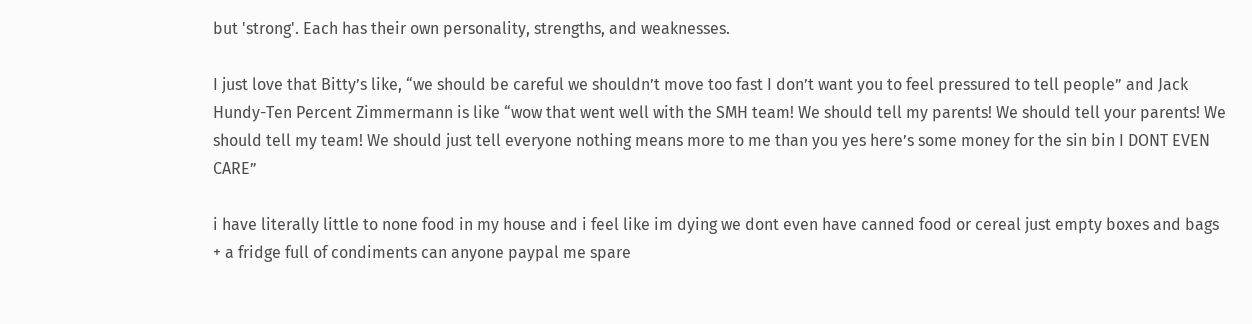but 'strong'. Each has their own personality, strengths, and weaknesses.

I just love that Bitty’s like, “we should be careful we shouldn’t move too fast I don’t want you to feel pressured to tell people” and Jack Hundy-Ten Percent Zimmermann is like “wow that went well with the SMH team! We should tell my parents! We should tell your parents! We should tell my team! We should just tell everyone nothing means more to me than you yes here’s some money for the sin bin I DONT EVEN CARE”

i have literally little to none food in my house and i feel like im dying we dont even have canned food or cereal just empty boxes and bags + a fridge full of condiments can anyone paypal me spare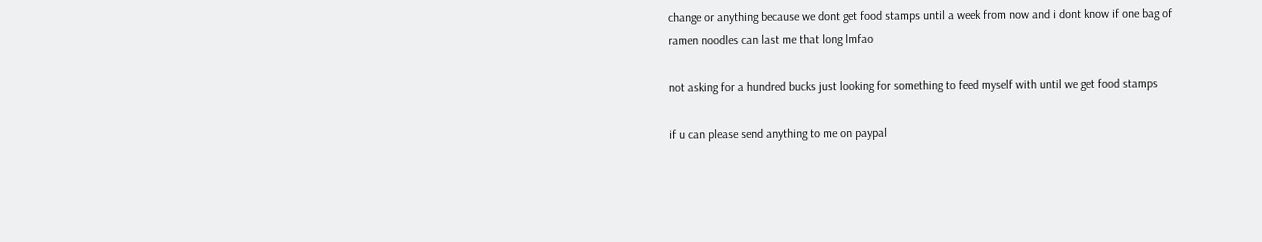change or anything because we dont get food stamps until a week from now and i dont know if one bag of ramen noodles can last me that long lmfao

not asking for a hundred bucks just looking for something to feed myself with until we get food stamps

if u can please send anything to me on paypal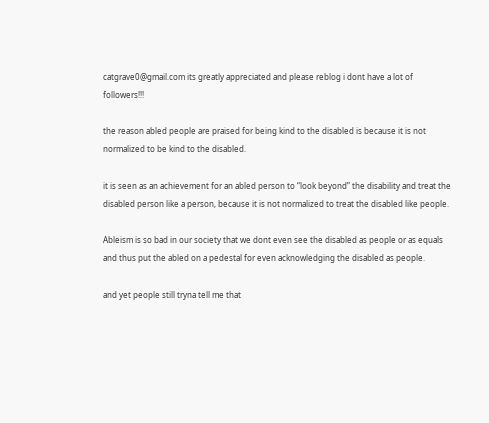catgrave0@gmail.com its greatly appreciated and please reblog i dont have a lot of followers!!!

the reason abled people are praised for being kind to the disabled is because it is not normalized to be kind to the disabled.

it is seen as an achievement for an abled person to “look beyond” the disability and treat the disabled person like a person, because it is not normalized to treat the disabled like people.

Ableism is so bad in our society that we dont even see the disabled as people or as equals and thus put the abled on a pedestal for even acknowledging the disabled as people.

and yet people still tryna tell me that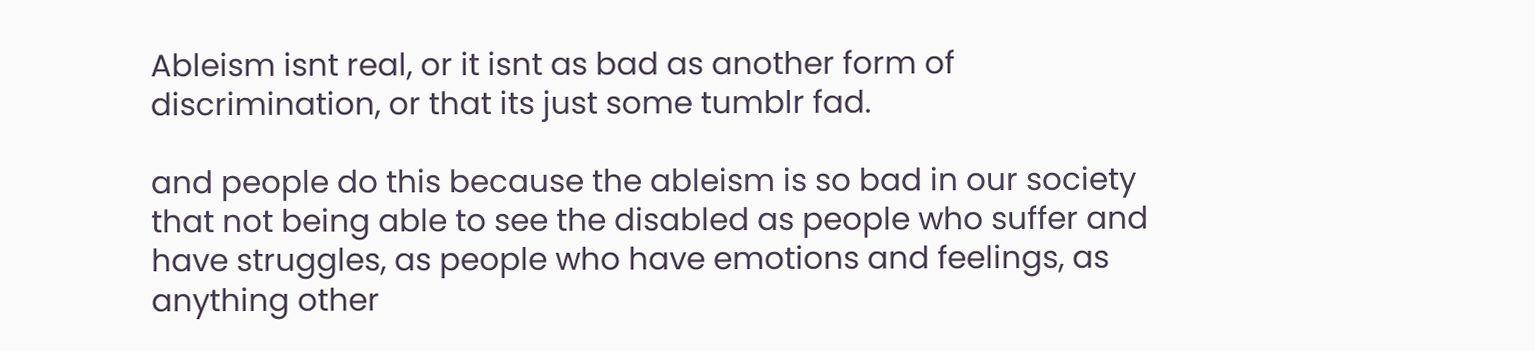Ableism isnt real, or it isnt as bad as another form of discrimination, or that its just some tumblr fad.

and people do this because the ableism is so bad in our society that not being able to see the disabled as people who suffer and have struggles, as people who have emotions and feelings, as anything other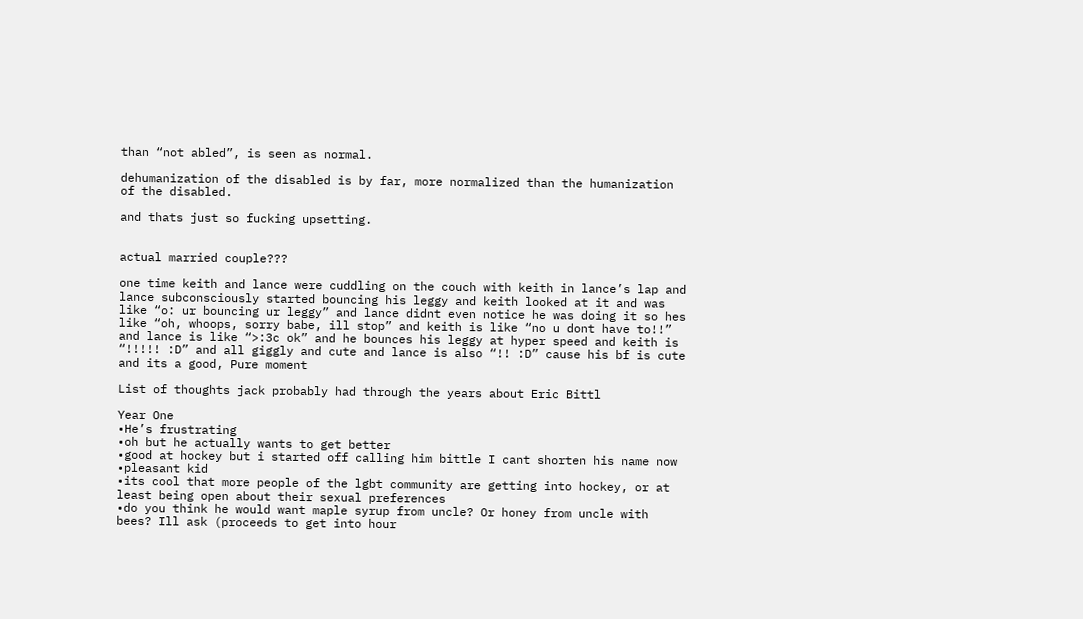than “not abled”, is seen as normal.

dehumanization of the disabled is by far, more normalized than the humanization of the disabled.

and thats just so fucking upsetting.


actual married couple???

one time keith and lance were cuddling on the couch with keith in lance’s lap and lance subconsciously started bouncing his leggy and keith looked at it and was like “o: ur bouncing ur leggy” and lance didnt even notice he was doing it so hes like “oh, whoops, sorry babe, ill stop” and keith is like “no u dont have to!!” and lance is like “>:3c ok” and he bounces his leggy at hyper speed and keith is “!!!!! :D” and all giggly and cute and lance is also “!! :D” cause his bf is cute and its a good, Pure moment

List of thoughts jack probably had through the years about Eric Bittl

Year One
•He’s frustrating
•oh but he actually wants to get better
•good at hockey but i started off calling him bittle I cant shorten his name now
•pleasant kid
•its cool that more people of the lgbt community are getting into hockey, or at least being open about their sexual preferences
•do you think he would want maple syrup from uncle? Or honey from uncle with bees? Ill ask (proceeds to get into hour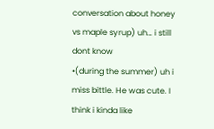conversation about honey vs maple syrup) uh… i still dont know
•(during the summer) uh i miss bittle. He was cute. I think i kinda like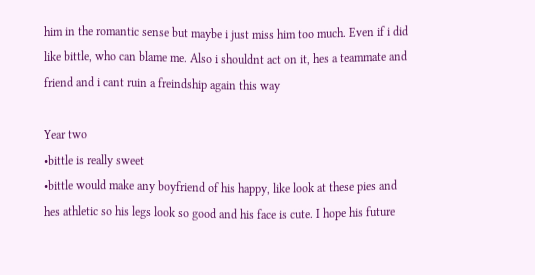him in the romantic sense but maybe i just miss him too much. Even if i did like bittle, who can blame me. Also i shouldnt act on it, hes a teammate and friend and i cant ruin a freindship again this way

Year two
•bittle is really sweet
•bittle would make any boyfriend of his happy, like look at these pies and hes athletic so his legs look so good and his face is cute. I hope his future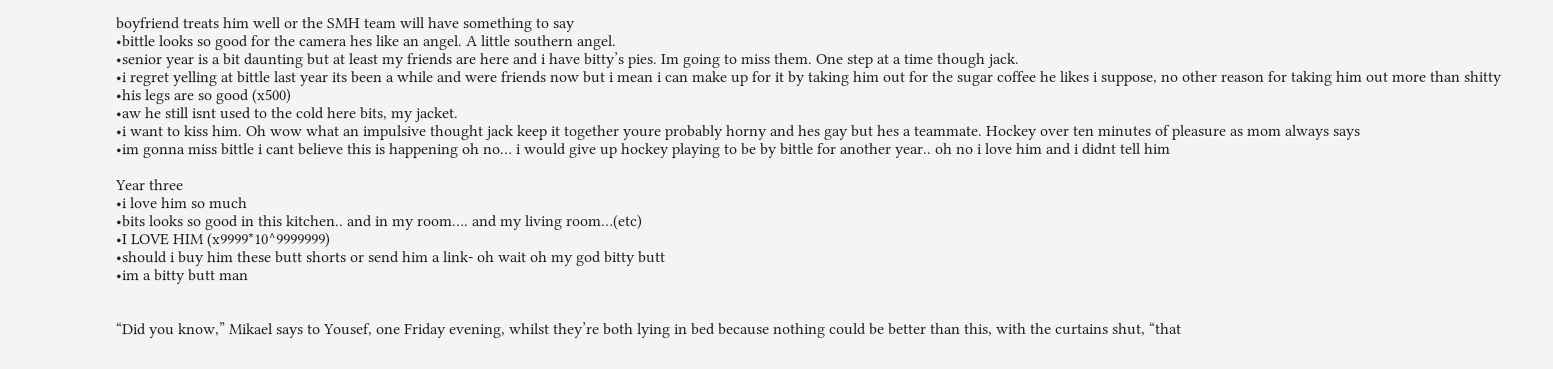boyfriend treats him well or the SMH team will have something to say
•bittle looks so good for the camera hes like an angel. A little southern angel.
•senior year is a bit daunting but at least my friends are here and i have bitty’s pies. Im going to miss them. One step at a time though jack.
•i regret yelling at bittle last year its been a while and were friends now but i mean i can make up for it by taking him out for the sugar coffee he likes i suppose, no other reason for taking him out more than shitty
•his legs are so good (x500)
•aw he still isnt used to the cold here bits, my jacket.
•i want to kiss him. Oh wow what an impulsive thought jack keep it together youre probably horny and hes gay but hes a teammate. Hockey over ten minutes of pleasure as mom always says
•im gonna miss bittle i cant believe this is happening oh no… i would give up hockey playing to be by bittle for another year.. oh no i love him and i didnt tell him

Year three
•i love him so much
•bits looks so good in this kitchen.. and in my room…. and my living room…(etc)
•I LOVE HIM (x9999*10^9999999)
•should i buy him these butt shorts or send him a link- oh wait oh my god bitty butt
•im a bitty butt man


“Did you know,” Mikael says to Yousef, one Friday evening, whilst they’re both lying in bed because nothing could be better than this, with the curtains shut, “that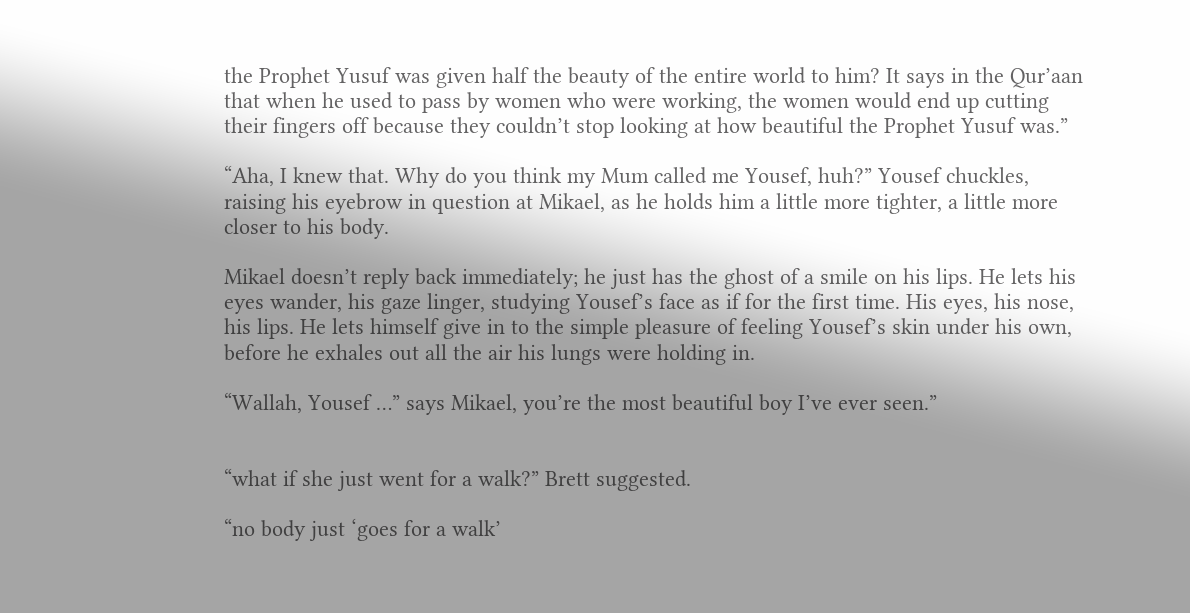the Prophet Yusuf was given half the beauty of the entire world to him? It says in the Qur’aan that when he used to pass by women who were working, the women would end up cutting their fingers off because they couldn’t stop looking at how beautiful the Prophet Yusuf was.”

“Aha, I knew that. Why do you think my Mum called me Yousef, huh?” Yousef chuckles, raising his eyebrow in question at Mikael, as he holds him a little more tighter, a little more closer to his body.

Mikael doesn’t reply back immediately; he just has the ghost of a smile on his lips. He lets his eyes wander, his gaze linger, studying Yousef’s face as if for the first time. His eyes, his nose, his lips. He lets himself give in to the simple pleasure of feeling Yousef’s skin under his own, before he exhales out all the air his lungs were holding in.

“Wallah, Yousef …” says Mikael, you’re the most beautiful boy I’ve ever seen.”


“what if she just went for a walk?” Brett suggested.

“no body just ‘goes for a walk’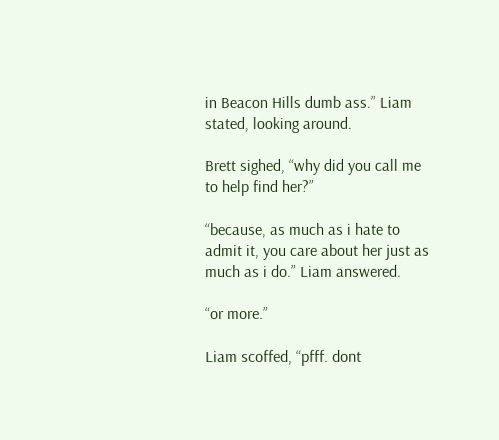in Beacon Hills dumb ass.” Liam stated, looking around.

Brett sighed, “why did you call me to help find her?”

“because, as much as i hate to admit it, you care about her just as much as i do.” Liam answered.

“or more.”

Liam scoffed, “pfff. dont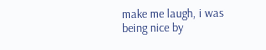make me laugh, i was being nice by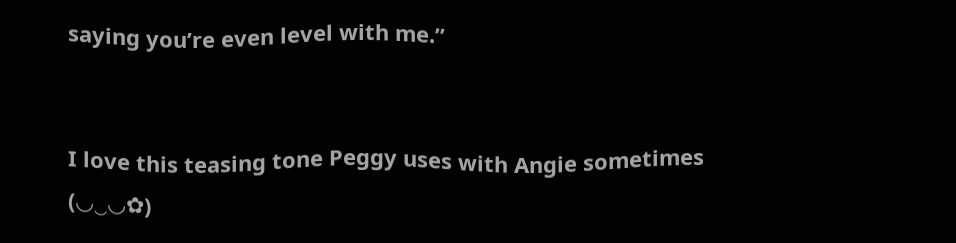saying you’re even level with me.”


I love this teasing tone Peggy uses with Angie sometimes (◡‿◡✿)